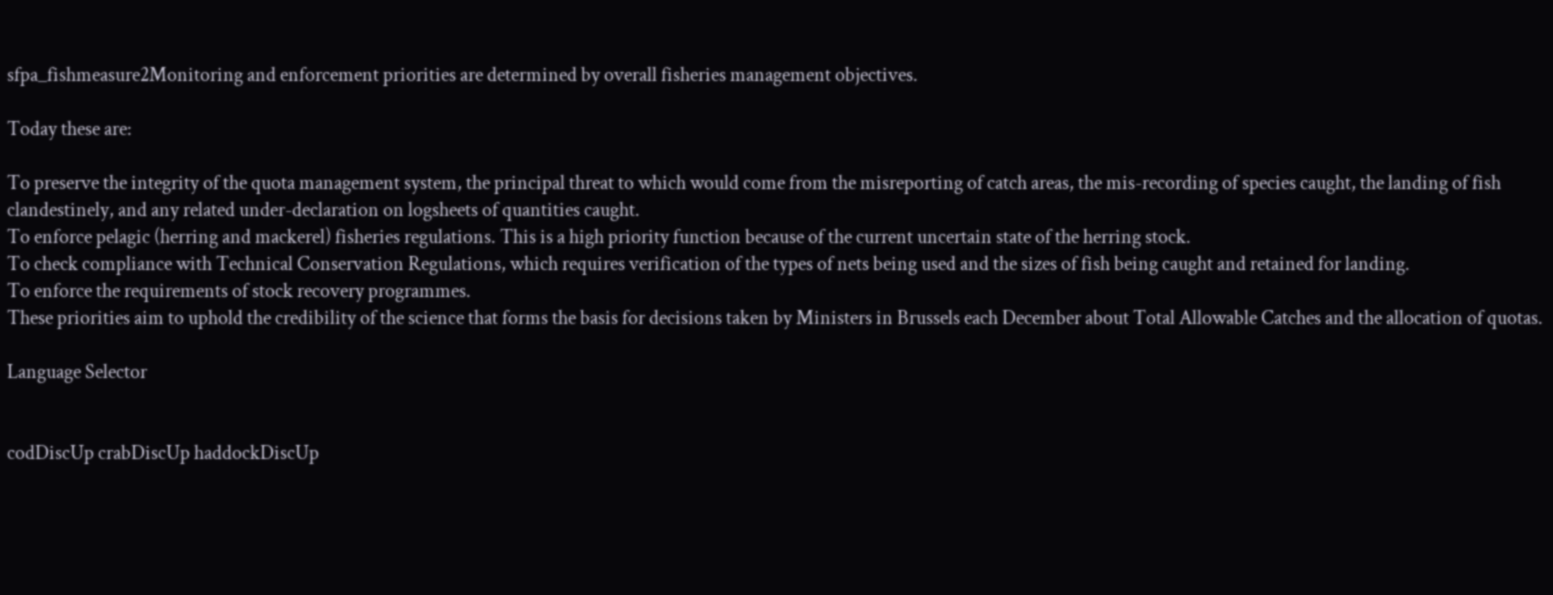sfpa_fishmeasure2Monitoring and enforcement priorities are determined by overall fisheries management objectives.

Today these are:

To preserve the integrity of the quota management system, the principal threat to which would come from the misreporting of catch areas, the mis-recording of species caught, the landing of fish clandestinely, and any related under-declaration on logsheets of quantities caught.
To enforce pelagic (herring and mackerel) fisheries regulations. This is a high priority function because of the current uncertain state of the herring stock.
To check compliance with Technical Conservation Regulations, which requires verification of the types of nets being used and the sizes of fish being caught and retained for landing.
To enforce the requirements of stock recovery programmes.
These priorities aim to uphold the credibility of the science that forms the basis for decisions taken by Ministers in Brussels each December about Total Allowable Catches and the allocation of quotas.

Language Selector


codDiscUp crabDiscUp haddockDiscUp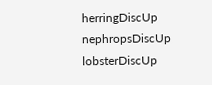herringDiscUp nephropsDiscUp lobsterDiscUp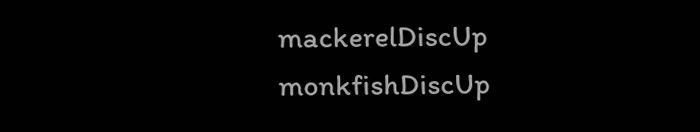mackerelDiscUp monkfishDiscUp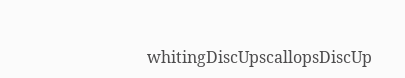whitingDiscUpscallopsDiscUp